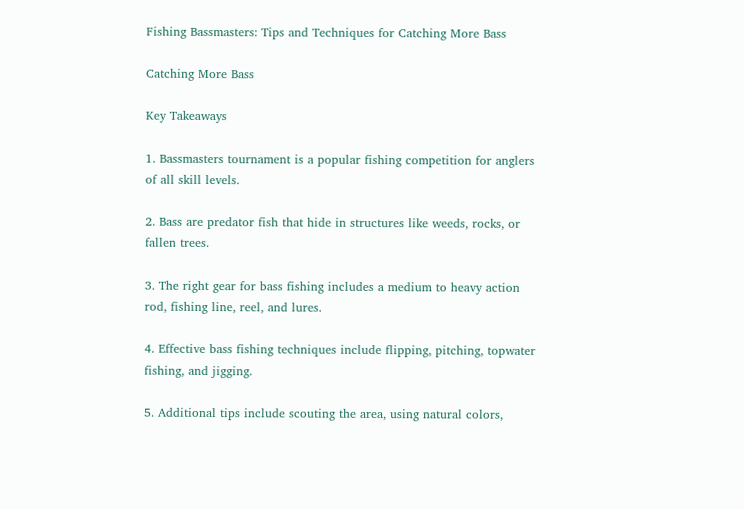Fishing Bassmasters: Tips and Techniques for Catching More Bass

Catching More Bass

Key Takeaways

1. Bassmasters tournament is a popular fishing competition for anglers of all skill levels.

2. Bass are predator fish that hide in structures like weeds, rocks, or fallen trees.

3. The right gear for bass fishing includes a medium to heavy action rod, fishing line, reel, and lures.

4. Effective bass fishing techniques include flipping, pitching, topwater fishing, and jigging.

5. Additional tips include scouting the area, using natural colors,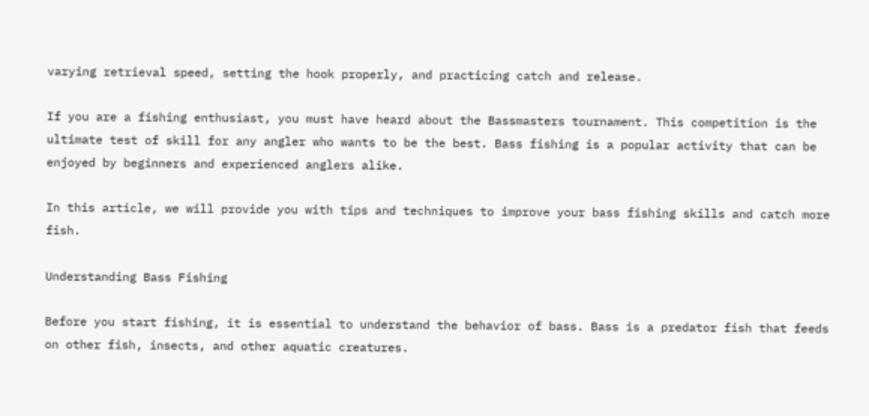varying retrieval speed, setting the hook properly, and practicing catch and release.

If you are a fishing enthusiast, you must have heard about the Bassmasters tournament. This competition is the ultimate test of skill for any angler who wants to be the best. Bass fishing is a popular activity that can be enjoyed by beginners and experienced anglers alike.

In this article, we will provide you with tips and techniques to improve your bass fishing skills and catch more fish.

Understanding Bass Fishing

Before you start fishing, it is essential to understand the behavior of bass. Bass is a predator fish that feeds on other fish, insects, and other aquatic creatures.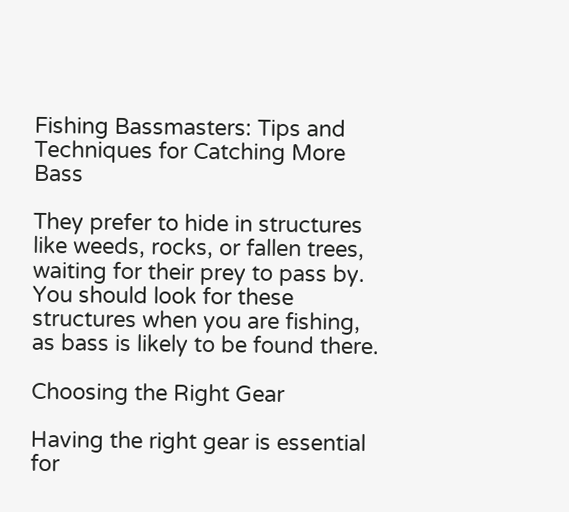Fishing Bassmasters: Tips and Techniques for Catching More Bass

They prefer to hide in structures like weeds, rocks, or fallen trees, waiting for their prey to pass by. You should look for these structures when you are fishing, as bass is likely to be found there.

Choosing the Right Gear

Having the right gear is essential for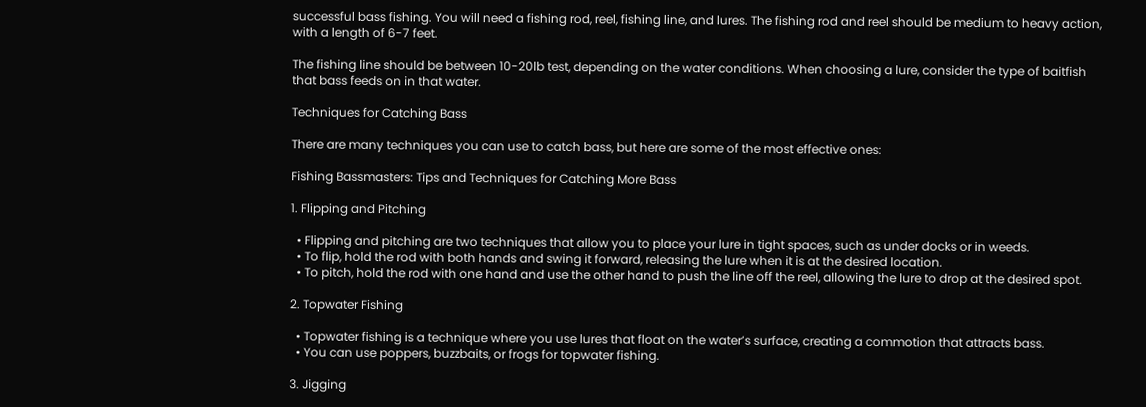successful bass fishing. You will need a fishing rod, reel, fishing line, and lures. The fishing rod and reel should be medium to heavy action, with a length of 6-7 feet.

The fishing line should be between 10-20lb test, depending on the water conditions. When choosing a lure, consider the type of baitfish that bass feeds on in that water.

Techniques for Catching Bass

There are many techniques you can use to catch bass, but here are some of the most effective ones:

Fishing Bassmasters: Tips and Techniques for Catching More Bass

1. Flipping and Pitching

  • Flipping and pitching are two techniques that allow you to place your lure in tight spaces, such as under docks or in weeds.
  • To flip, hold the rod with both hands and swing it forward, releasing the lure when it is at the desired location.
  • To pitch, hold the rod with one hand and use the other hand to push the line off the reel, allowing the lure to drop at the desired spot.

2. Topwater Fishing

  • Topwater fishing is a technique where you use lures that float on the water’s surface, creating a commotion that attracts bass.
  • You can use poppers, buzzbaits, or frogs for topwater fishing.

3. Jigging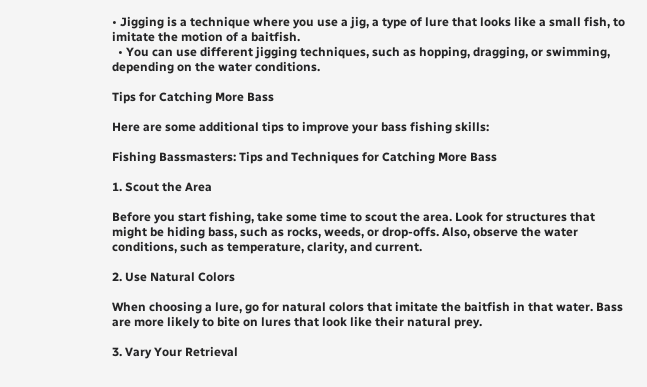• Jigging is a technique where you use a jig, a type of lure that looks like a small fish, to imitate the motion of a baitfish.
  • You can use different jigging techniques, such as hopping, dragging, or swimming, depending on the water conditions.

Tips for Catching More Bass

Here are some additional tips to improve your bass fishing skills:

Fishing Bassmasters: Tips and Techniques for Catching More Bass

1. Scout the Area

Before you start fishing, take some time to scout the area. Look for structures that might be hiding bass, such as rocks, weeds, or drop-offs. Also, observe the water conditions, such as temperature, clarity, and current.

2. Use Natural Colors

When choosing a lure, go for natural colors that imitate the baitfish in that water. Bass are more likely to bite on lures that look like their natural prey.

3. Vary Your Retrieval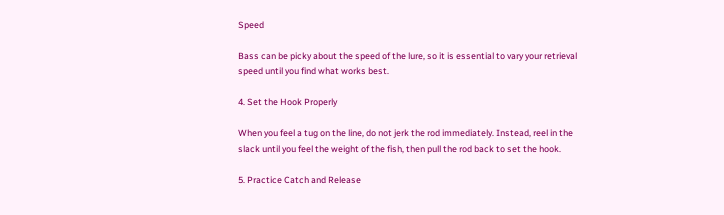Speed

Bass can be picky about the speed of the lure, so it is essential to vary your retrieval speed until you find what works best.

4. Set the Hook Properly

When you feel a tug on the line, do not jerk the rod immediately. Instead, reel in the slack until you feel the weight of the fish, then pull the rod back to set the hook.

5. Practice Catch and Release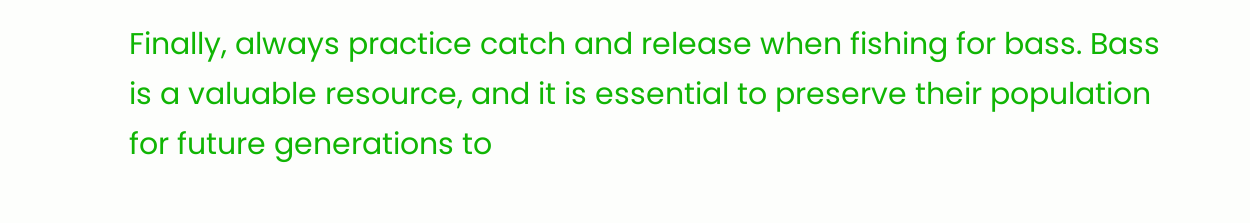Finally, always practice catch and release when fishing for bass. Bass is a valuable resource, and it is essential to preserve their population for future generations to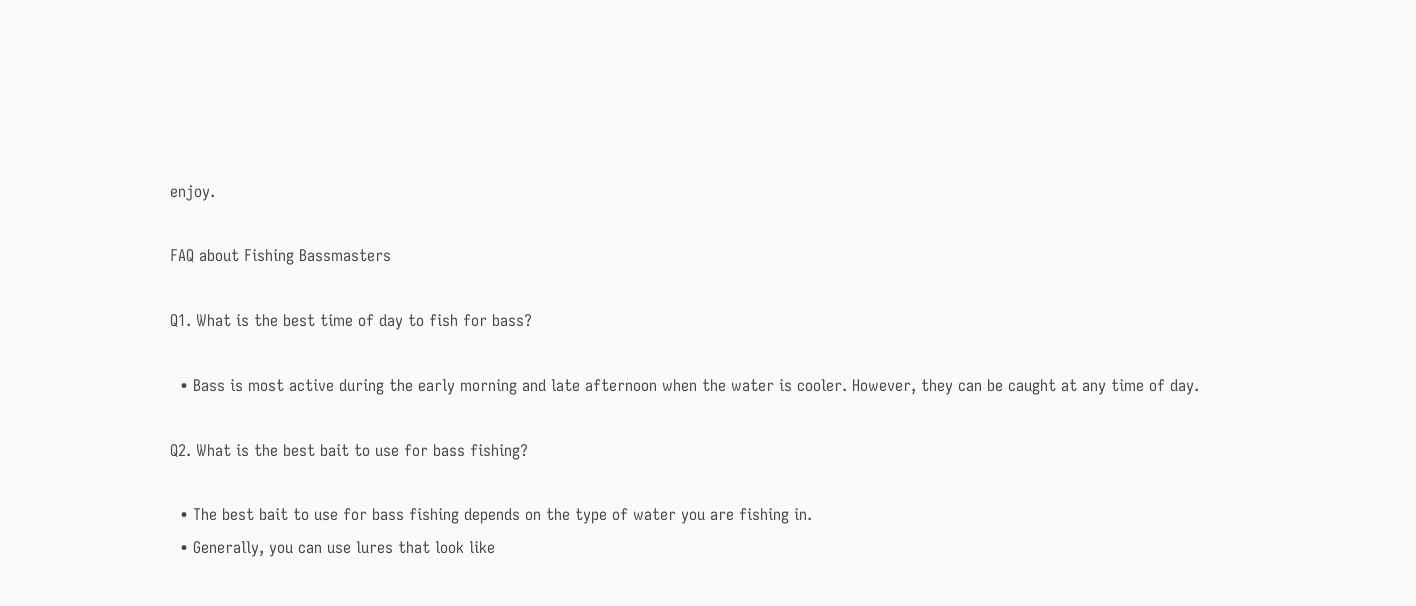enjoy.

FAQ about Fishing Bassmasters

Q1. What is the best time of day to fish for bass?

  • Bass is most active during the early morning and late afternoon when the water is cooler. However, they can be caught at any time of day.

Q2. What is the best bait to use for bass fishing?

  • The best bait to use for bass fishing depends on the type of water you are fishing in.
  • Generally, you can use lures that look like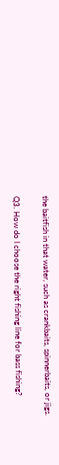the baitfish in that water, such as crankbaits, spinnerbaits, or jigs.

Q3. How do I choose the right fishing line for bass fishing?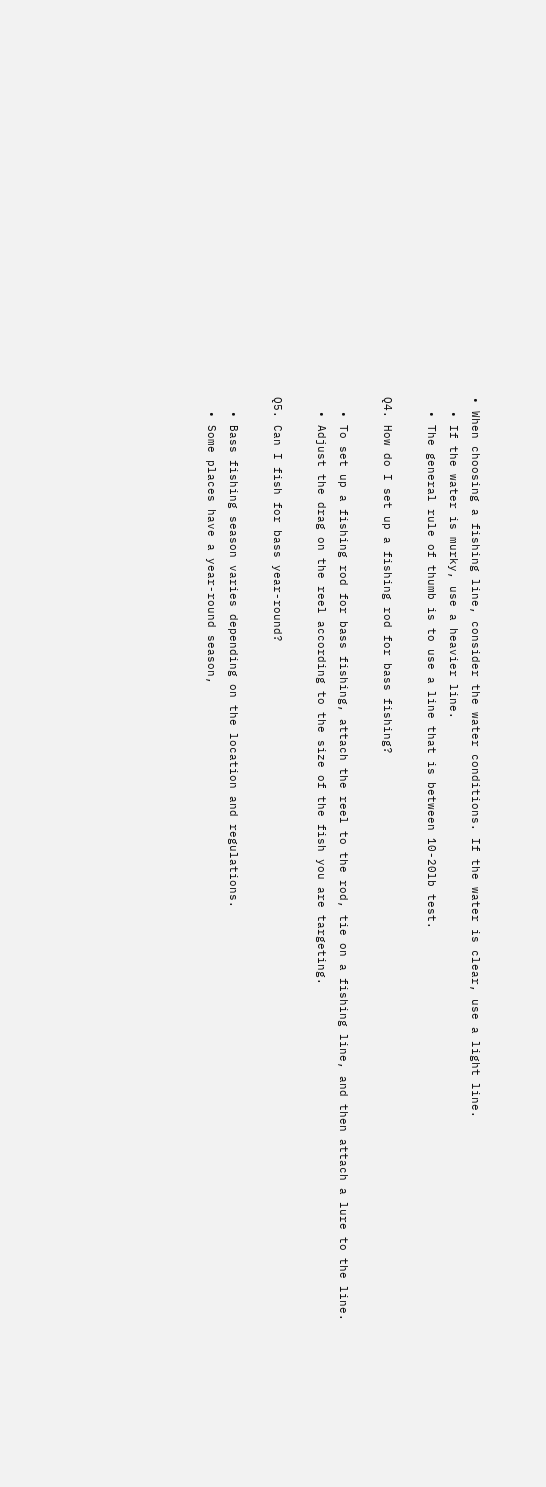• When choosing a fishing line, consider the water conditions. If the water is clear, use a light line.
  • If the water is murky, use a heavier line.
  • The general rule of thumb is to use a line that is between 10-20lb test.

Q4. How do I set up a fishing rod for bass fishing?

  • To set up a fishing rod for bass fishing, attach the reel to the rod, tie on a fishing line, and then attach a lure to the line.
  • Adjust the drag on the reel according to the size of the fish you are targeting.

Q5. Can I fish for bass year-round?

  • Bass fishing season varies depending on the location and regulations.
  • Some places have a year-round season,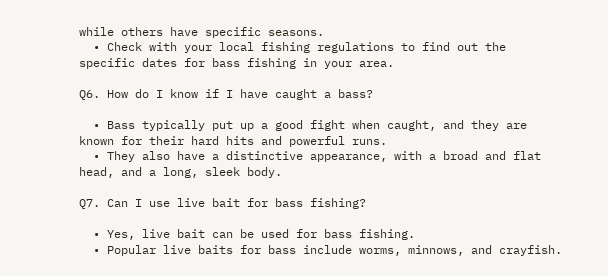while others have specific seasons.
  • Check with your local fishing regulations to find out the specific dates for bass fishing in your area.

Q6. How do I know if I have caught a bass?

  • Bass typically put up a good fight when caught, and they are known for their hard hits and powerful runs.
  • They also have a distinctive appearance, with a broad and flat head, and a long, sleek body.

Q7. Can I use live bait for bass fishing?

  • Yes, live bait can be used for bass fishing.
  • Popular live baits for bass include worms, minnows, and crayfish.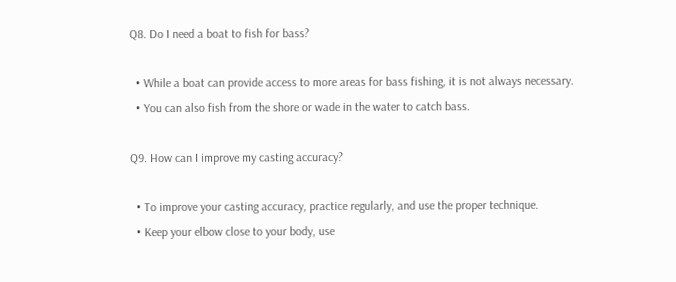Q8. Do I need a boat to fish for bass?

  • While a boat can provide access to more areas for bass fishing, it is not always necessary.
  • You can also fish from the shore or wade in the water to catch bass.

Q9. How can I improve my casting accuracy?

  • To improve your casting accuracy, practice regularly, and use the proper technique.
  • Keep your elbow close to your body, use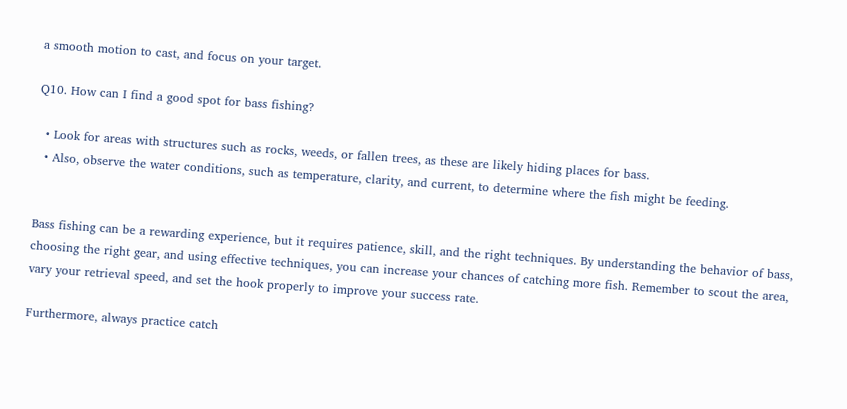a smooth motion to cast, and focus on your target.

Q10. How can I find a good spot for bass fishing?

  • Look for areas with structures such as rocks, weeds, or fallen trees, as these are likely hiding places for bass.
  • Also, observe the water conditions, such as temperature, clarity, and current, to determine where the fish might be feeding.


Bass fishing can be a rewarding experience, but it requires patience, skill, and the right techniques. By understanding the behavior of bass, choosing the right gear, and using effective techniques, you can increase your chances of catching more fish. Remember to scout the area, vary your retrieval speed, and set the hook properly to improve your success rate.

Furthermore, always practice catch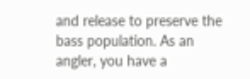and release to preserve the bass population. As an angler, you have a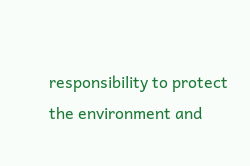responsibility to protect the environment and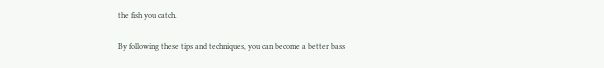the fish you catch.

By following these tips and techniques, you can become a better bass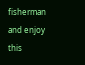fisherman and enjoy this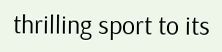thrilling sport to its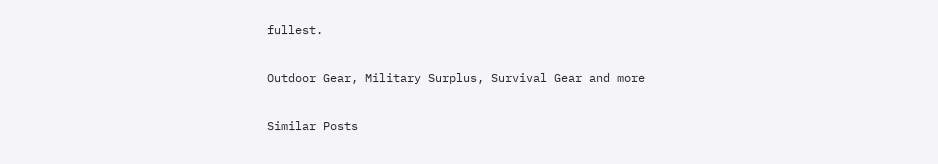fullest.

Outdoor Gear, Military Surplus, Survival Gear and more

Similar Posts